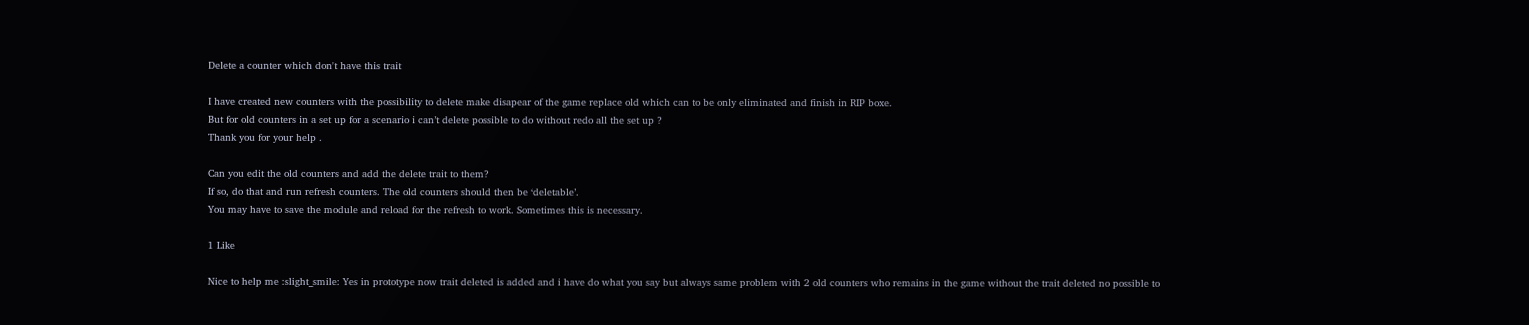Delete a counter which don't have this trait

I have created new counters with the possibility to delete make disapear of the game replace old which can to be only eliminated and finish in RIP boxe.
But for old counters in a set up for a scenario i can’t delete possible to do without redo all the set up ?
Thank you for your help .

Can you edit the old counters and add the delete trait to them?
If so, do that and run refresh counters. The old counters should then be ‘deletable’.
You may have to save the module and reload for the refresh to work. Sometimes this is necessary.

1 Like

Nice to help me :slight_smile: Yes in prototype now trait deleted is added and i have do what you say but always same problem with 2 old counters who remains in the game without the trait deleted no possible to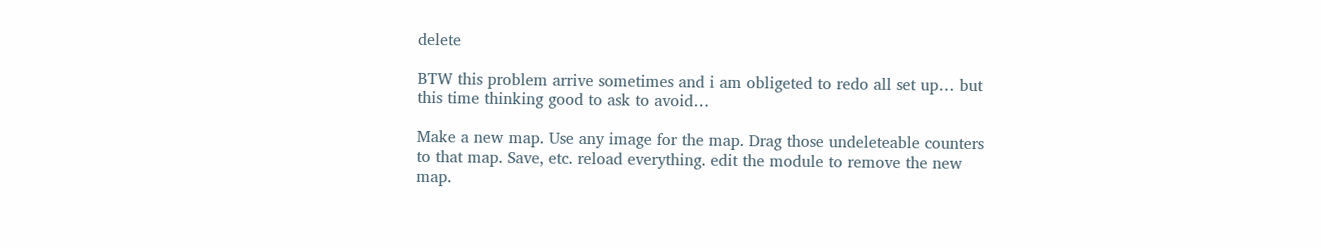delete

BTW this problem arrive sometimes and i am obligeted to redo all set up… but this time thinking good to ask to avoid…

Make a new map. Use any image for the map. Drag those undeleteable counters to that map. Save, etc. reload everything. edit the module to remove the new map.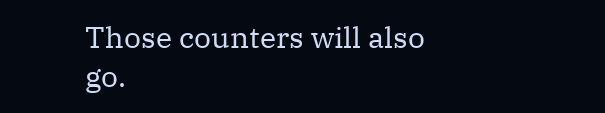Those counters will also go.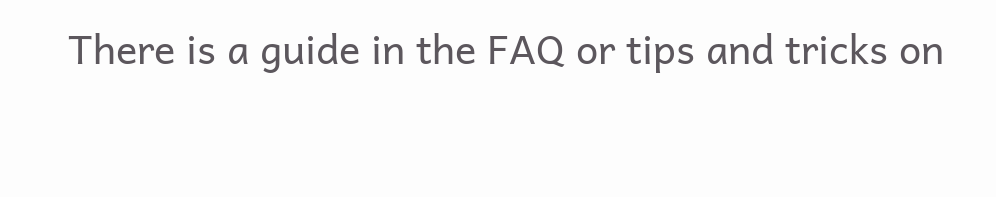There is a guide in the FAQ or tips and tricks on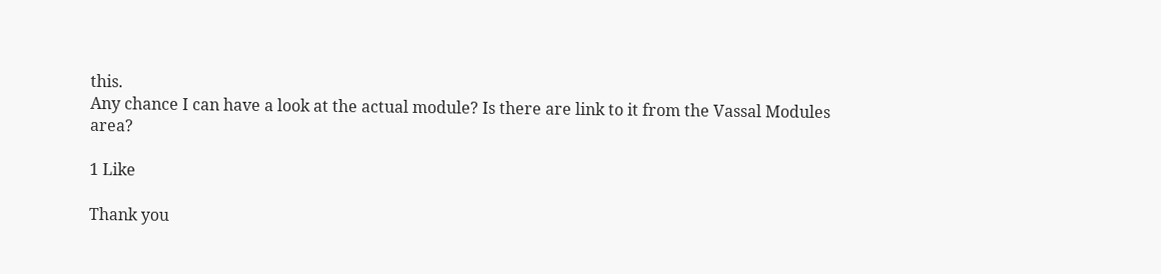this.
Any chance I can have a look at the actual module? Is there are link to it from the Vassal Modules area?

1 Like

Thank you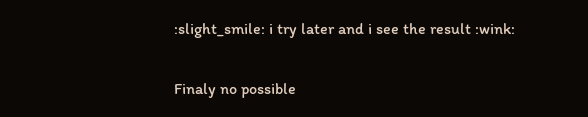:slight_smile: i try later and i see the result :wink:

Finaly no possible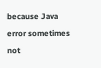because Java error sometimes not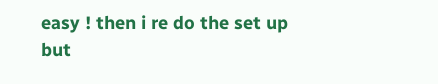easy ! then i re do the set up but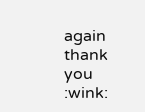again thank you :wink: